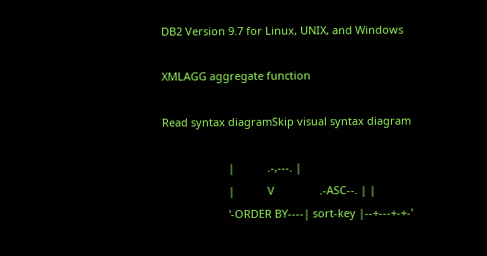DB2 Version 9.7 for Linux, UNIX, and Windows

XMLAGG aggregate function

Read syntax diagramSkip visual syntax diagram

                      |           .-,---. |
                      |           V               .-ASC--. | |
                      '-ORDER BY----| sort-key |--+---+-+-'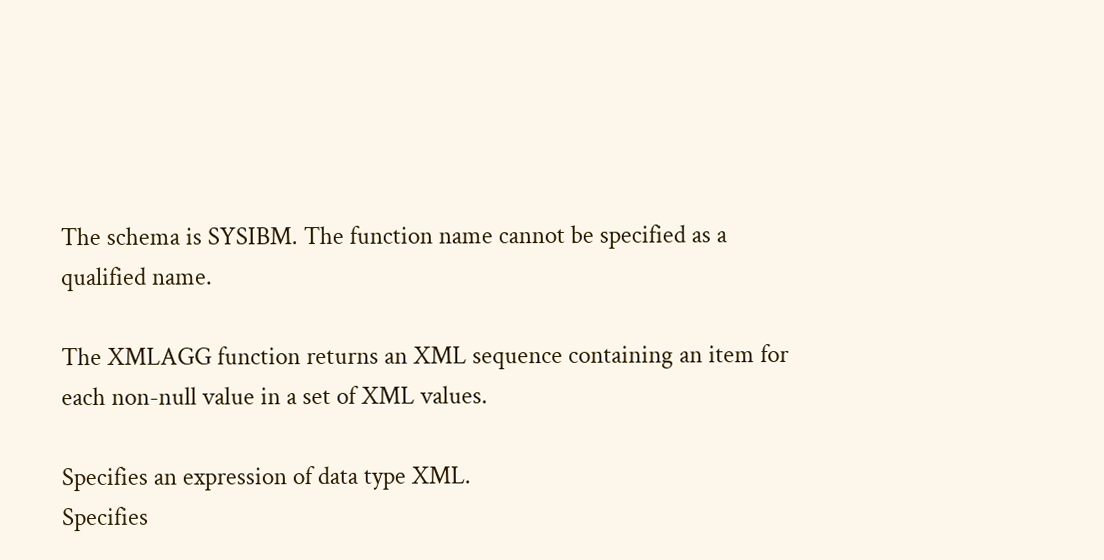The schema is SYSIBM. The function name cannot be specified as a qualified name.

The XMLAGG function returns an XML sequence containing an item for each non-null value in a set of XML values.

Specifies an expression of data type XML.
Specifies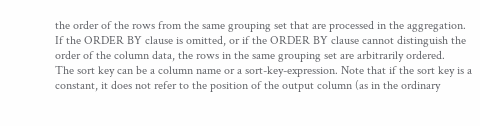the order of the rows from the same grouping set that are processed in the aggregation. If the ORDER BY clause is omitted, or if the ORDER BY clause cannot distinguish the order of the column data, the rows in the same grouping set are arbitrarily ordered.
The sort key can be a column name or a sort-key-expression. Note that if the sort key is a constant, it does not refer to the position of the output column (as in the ordinary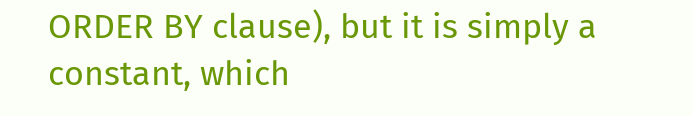ORDER BY clause), but it is simply a constant, which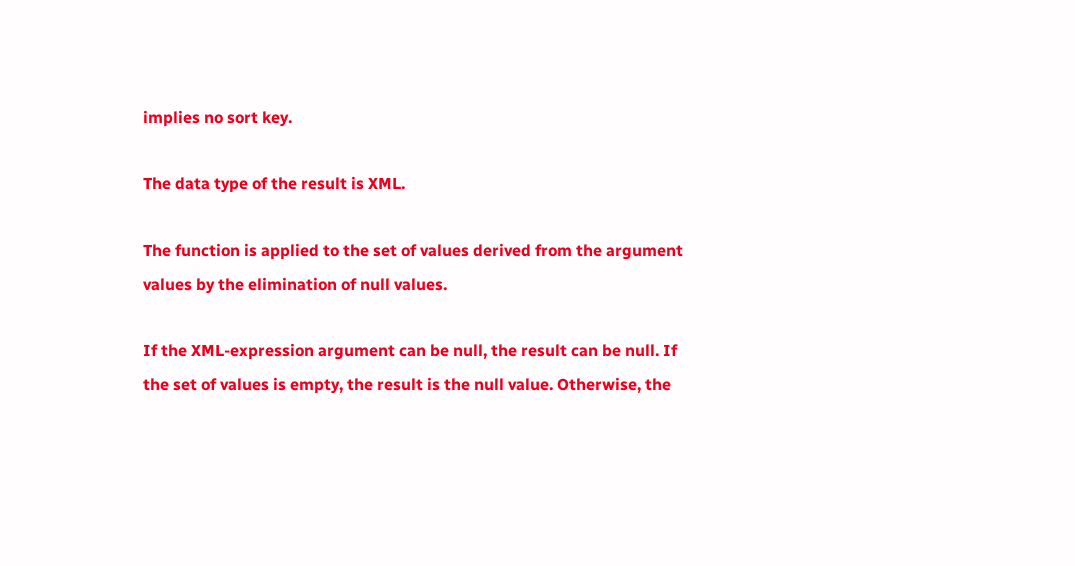implies no sort key.

The data type of the result is XML.

The function is applied to the set of values derived from the argument values by the elimination of null values.

If the XML-expression argument can be null, the result can be null. If the set of values is empty, the result is the null value. Otherwise, the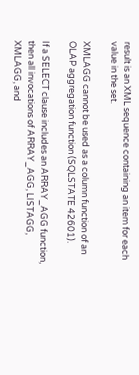result is an XML sequence containing an item for each value in the set.

XMLAGG cannot be used as a column function of an OLAP aggregation function (SQLSTATE 42601).

If a SELECT clause includes an ARRAY_AGG function, then all invocations of ARRAY_AGG, LISTAGG, XMLAGG, and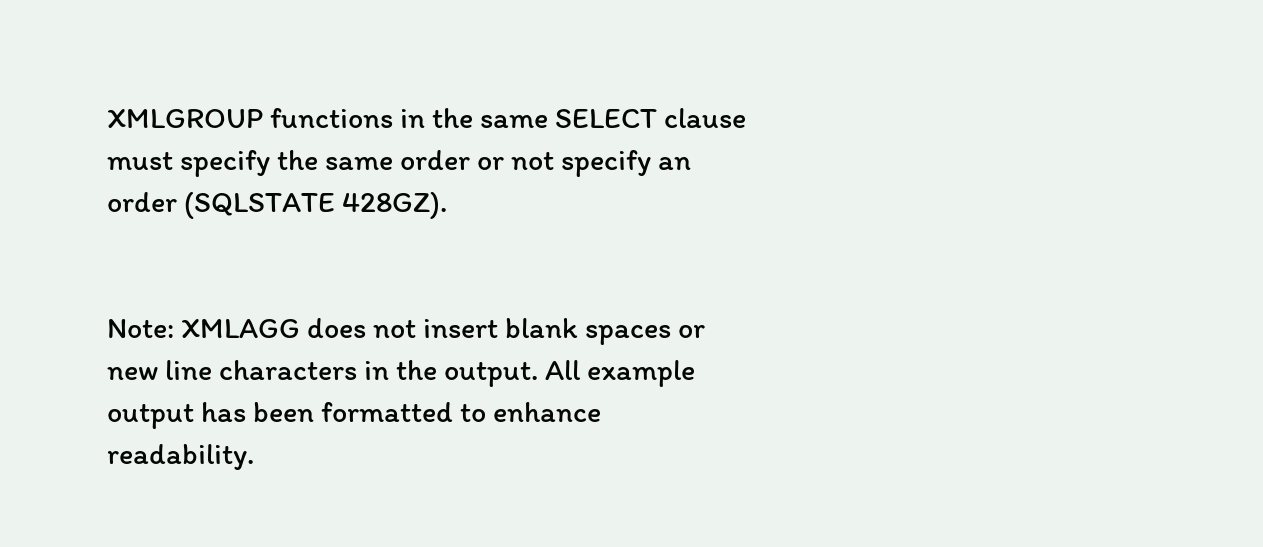XMLGROUP functions in the same SELECT clause must specify the same order or not specify an order (SQLSTATE 428GZ).


Note: XMLAGG does not insert blank spaces or new line characters in the output. All example output has been formatted to enhance readability.